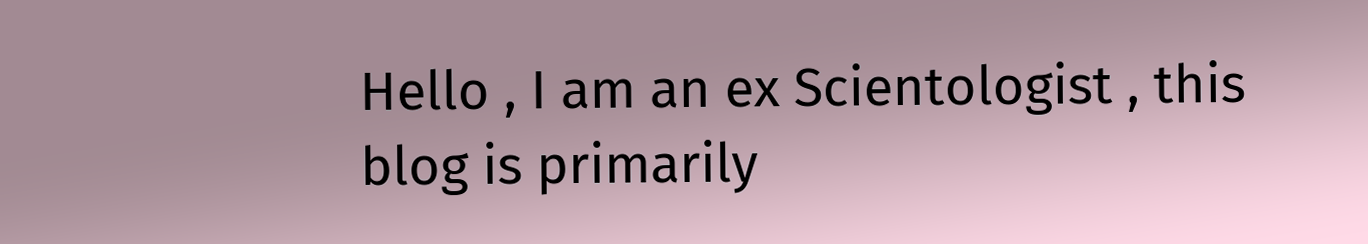Hello , I am an ex Scientologist , this blog is primarily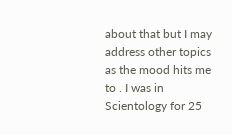about that but I may address other topics as the mood hits me to . I was in Scientology for 25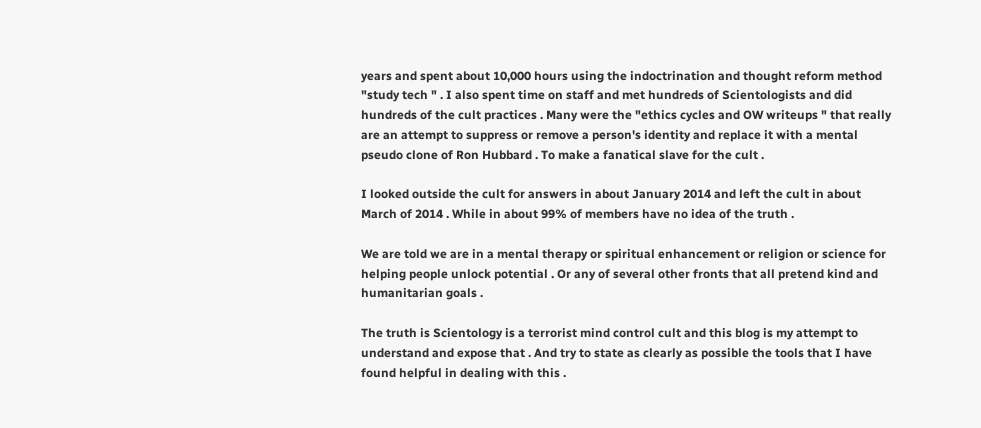years and spent about 10,000 hours using the indoctrination and thought reform method "study tech " . I also spent time on staff and met hundreds of Scientologists and did hundreds of the cult practices . Many were the "ethics cycles and OW writeups " that really are an attempt to suppress or remove a person's identity and replace it with a mental pseudo clone of Ron Hubbard . To make a fanatical slave for the cult .

I looked outside the cult for answers in about January 2014 and left the cult in about March of 2014 . While in about 99% of members have no idea of the truth .

We are told we are in a mental therapy or spiritual enhancement or religion or science for helping people unlock potential . Or any of several other fronts that all pretend kind and humanitarian goals .

The truth is Scientology is a terrorist mind control cult and this blog is my attempt to understand and expose that . And try to state as clearly as possible the tools that I have found helpful in dealing with this .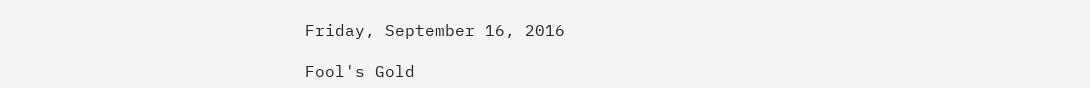Friday, September 16, 2016

Fool's Gold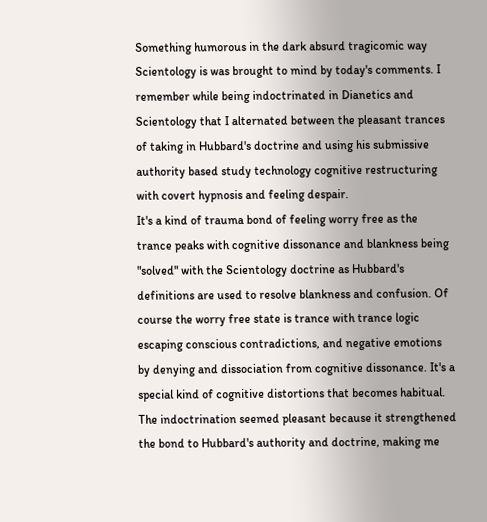Something humorous in the dark absurd tragicomic way Scientology is was brought to mind by today's comments. I remember while being indoctrinated in Dianetics and Scientology that I alternated between the pleasant trances of taking in Hubbard's doctrine and using his submissive authority based study technology cognitive restructuring with covert hypnosis and feeling despair.
It's a kind of trauma bond of feeling worry free as the trance peaks with cognitive dissonance and blankness being "solved" with the Scientology doctrine as Hubbard's definitions are used to resolve blankness and confusion. Of course the worry free state is trance with trance logic escaping conscious contradictions, and negative emotions by denying and dissociation from cognitive dissonance. It's a special kind of cognitive distortions that becomes habitual.
The indoctrination seemed pleasant because it strengthened the bond to Hubbard's authority and doctrine, making me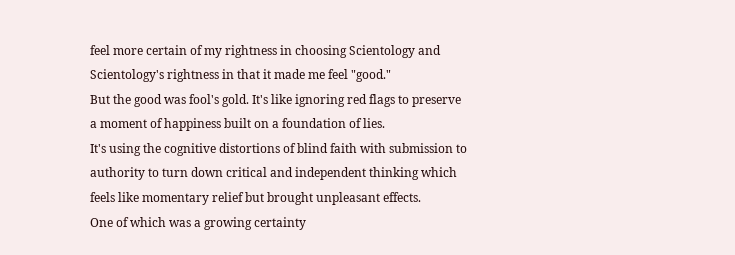feel more certain of my rightness in choosing Scientology and Scientology's rightness in that it made me feel "good."
But the good was fool's gold. It's like ignoring red flags to preserve a moment of happiness built on a foundation of lies.
It's using the cognitive distortions of blind faith with submission to authority to turn down critical and independent thinking which feels like momentary relief but brought unpleasant effects.
One of which was a growing certainty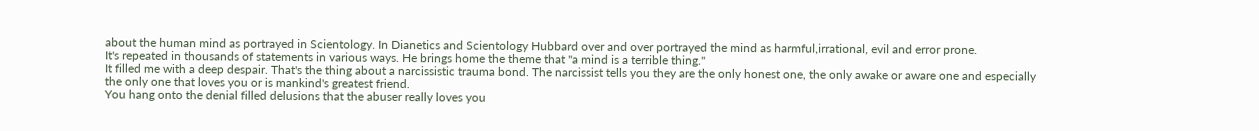about the human mind as portrayed in Scientology. In Dianetics and Scientology Hubbard over and over portrayed the mind as harmful,irrational, evil and error prone.
It's repeated in thousands of statements in various ways. He brings home the theme that "a mind is a terrible thing."
It filled me with a deep despair. That's the thing about a narcissistic trauma bond. The narcissist tells you they are the only honest one, the only awake or aware one and especially the only one that loves you or is mankind's greatest friend.
You hang onto the denial filled delusions that the abuser really loves you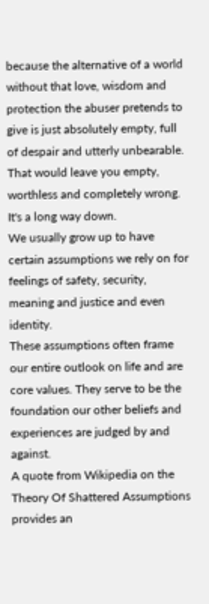because the alternative of a world without that love, wisdom and protection the abuser pretends to give is just absolutely empty, full of despair and utterly unbearable.
That would leave you empty, worthless and completely wrong. It's a long way down.
We usually grow up to have certain assumptions we rely on for feelings of safety, security, meaning and justice and even identity.
These assumptions often frame our entire outlook on life and are core values. They serve to be the foundation our other beliefs and experiences are judged by and against.
A quote from Wikipedia on the Theory Of Shattered Assumptions provides an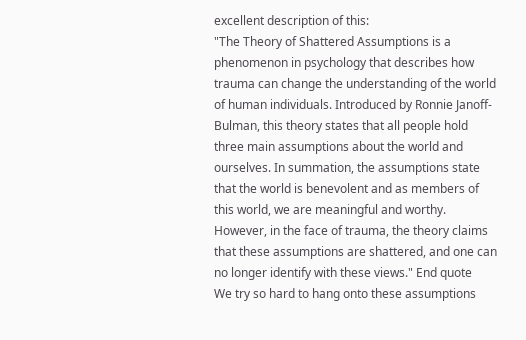excellent description of this:
"The Theory of Shattered Assumptions is a phenomenon in psychology that describes how trauma can change the understanding of the world of human individuals. Introduced by Ronnie Janoff-Bulman, this theory states that all people hold three main assumptions about the world and ourselves. In summation, the assumptions state that the world is benevolent and as members of this world, we are meaningful and worthy. However, in the face of trauma, the theory claims that these assumptions are shattered, and one can no longer identify with these views." End quote
We try so hard to hang onto these assumptions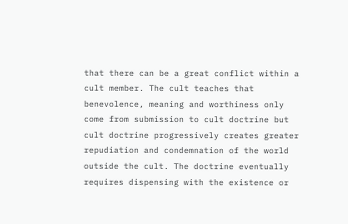that there can be a great conflict within a cult member. The cult teaches that benevolence, meaning and worthiness only come from submission to cult doctrine but cult doctrine progressively creates greater repudiation and condemnation of the world outside the cult. The doctrine eventually requires dispensing with the existence or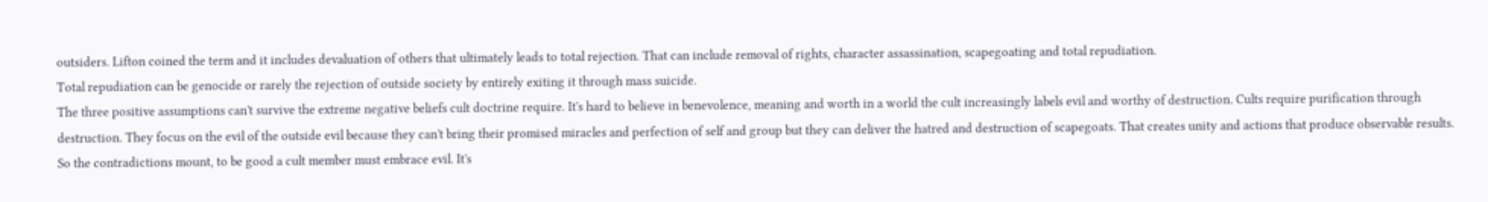outsiders. Lifton coined the term and it includes devaluation of others that ultimately leads to total rejection. That can include removal of rights, character assassination, scapegoating and total repudiation.
Total repudiation can be genocide or rarely the rejection of outside society by entirely exiting it through mass suicide.
The three positive assumptions can't survive the extreme negative beliefs cult doctrine require. It's hard to believe in benevolence, meaning and worth in a world the cult increasingly labels evil and worthy of destruction. Cults require purification through destruction. They focus on the evil of the outside evil because they can't bring their promised miracles and perfection of self and group but they can deliver the hatred and destruction of scapegoats. That creates unity and actions that produce observable results.
So the contradictions mount, to be good a cult member must embrace evil. It's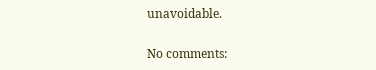unavoidable.

No comments: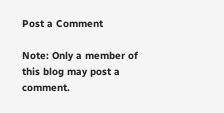Post a Comment

Note: Only a member of this blog may post a comment.